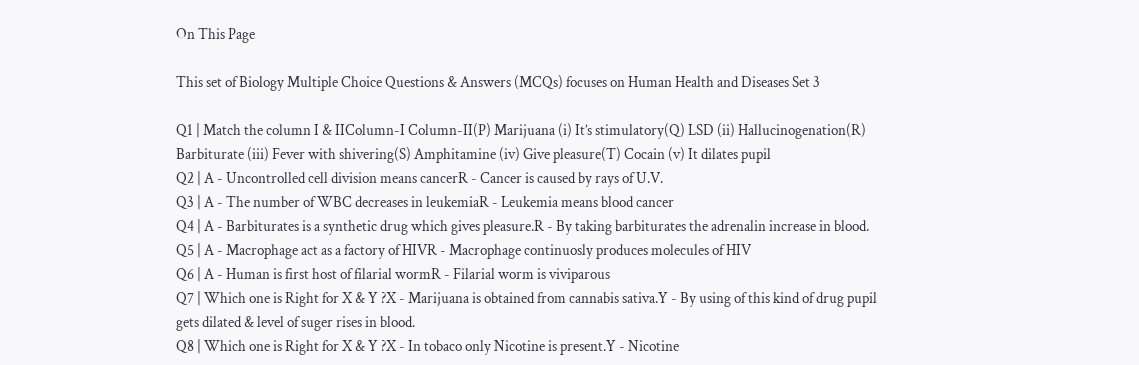On This Page

This set of Biology Multiple Choice Questions & Answers (MCQs) focuses on Human Health and Diseases Set 3

Q1 | Match the column I & IIColumn-I Column-II(P) Marijuana (i) It’s stimulatory(Q) LSD (ii) Hallucinogenation(R) Barbiturate (iii) Fever with shivering(S) Amphitamine (iv) Give pleasure(T) Cocain (v) It dilates pupil
Q2 | A - Uncontrolled cell division means cancerR - Cancer is caused by rays of U.V.
Q3 | A - The number of WBC decreases in leukemiaR - Leukemia means blood cancer
Q4 | A - Barbiturates is a synthetic drug which gives pleasure.R - By taking barbiturates the adrenalin increase in blood.
Q5 | A - Macrophage act as a factory of HIVR - Macrophage continuosly produces molecules of HIV
Q6 | A - Human is first host of filarial wormR - Filarial worm is viviparous
Q7 | Which one is Right for X & Y ?X - Marijuana is obtained from cannabis sativa.Y - By using of this kind of drug pupil gets dilated & level of suger rises in blood.
Q8 | Which one is Right for X & Y ?X - In tobaco only Nicotine is present.Y - Nicotine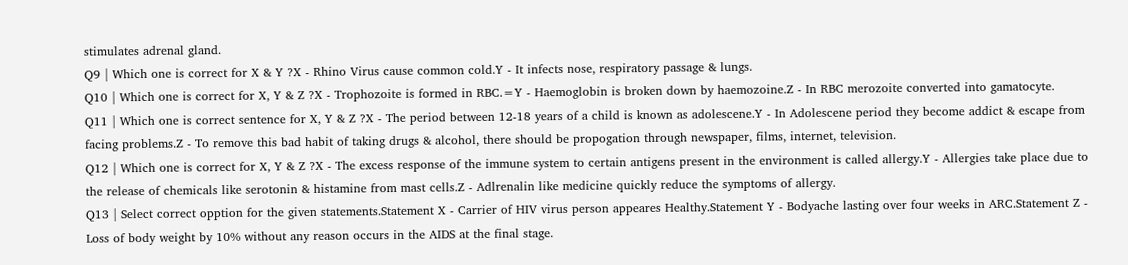stimulates adrenal gland.
Q9 | Which one is correct for X & Y ?X - Rhino Virus cause common cold.Y - It infects nose, respiratory passage & lungs.
Q10 | Which one is correct for X, Y & Z ?X - Trophozoite is formed in RBC.=Y - Haemoglobin is broken down by haemozoine.Z - In RBC merozoite converted into gamatocyte.
Q11 | Which one is correct sentence for X, Y & Z ?X - The period between 12-18 years of a child is known as adolescene.Y - In Adolescene period they become addict & escape from facing problems.Z - To remove this bad habit of taking drugs & alcohol, there should be propogation through newspaper, films, internet, television.
Q12 | Which one is correct for X, Y & Z ?X - The excess response of the immune system to certain antigens present in the environment is called allergy.Y - Allergies take place due to the release of chemicals like serotonin & histamine from mast cells.Z - Adlrenalin like medicine quickly reduce the symptoms of allergy.
Q13 | Select correct opption for the given statements.Statement X - Carrier of HIV virus person appeares Healthy.Statement Y - Bodyache lasting over four weeks in ARC.Statement Z - Loss of body weight by 10% without any reason occurs in the AIDS at the final stage.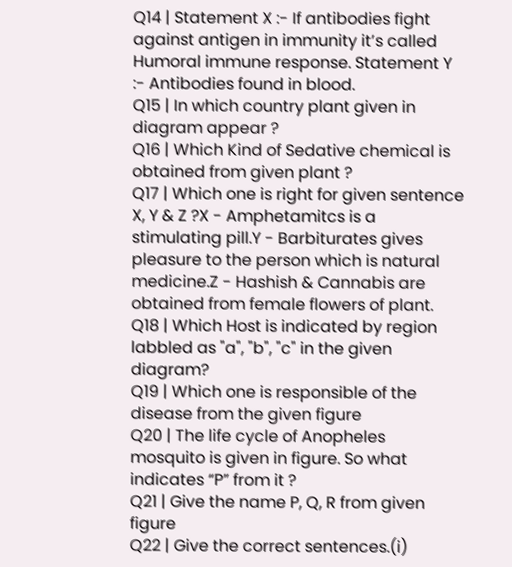Q14 | Statement X :- If antibodies fight against antigen in immunity it’s called Humoral immune response. Statement Y :- Antibodies found in blood.
Q15 | In which country plant given in diagram appear ?
Q16 | Which Kind of Sedative chemical is obtained from given plant ?
Q17 | Which one is right for given sentence X, Y & Z ?X - Amphetamitcs is a stimulating pill.Y - Barbiturates gives pleasure to the person which is natural medicine.Z - Hashish & Cannabis are obtained from female flowers of plant.
Q18 | Which Host is indicated by region labbled as "a", "b", "c" in the given diagram?
Q19 | Which one is responsible of the disease from the given figure
Q20 | The life cycle of Anopheles mosquito is given in figure. So what indicates “P” from it ?
Q21 | Give the name P, Q, R from given figure
Q22 | Give the correct sentences.(i)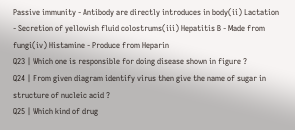Passive immunity - Antibody are directly introduces in body(ii) Lactation - Secretion of yellowish fluid colostrums(iii) Hepatitis B - Made from fungi(iv) Histamine - Produce from Heparin
Q23 | Which one is responsible for doing disease shown in figure ?
Q24 | From given diagram identify virus then give the name of sugar in structure of nucleic acid ?
Q25 | Which kind of drug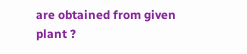are obtained from given plant ?